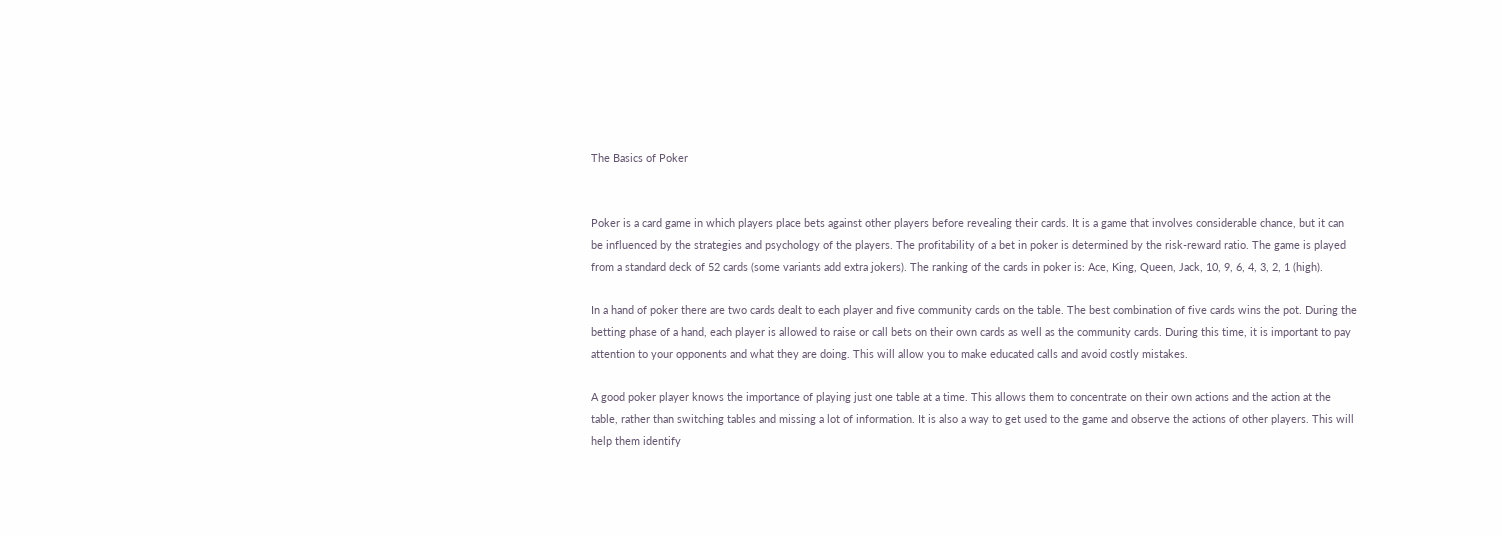The Basics of Poker


Poker is a card game in which players place bets against other players before revealing their cards. It is a game that involves considerable chance, but it can be influenced by the strategies and psychology of the players. The profitability of a bet in poker is determined by the risk-reward ratio. The game is played from a standard deck of 52 cards (some variants add extra jokers). The ranking of the cards in poker is: Ace, King, Queen, Jack, 10, 9, 6, 4, 3, 2, 1 (high).

In a hand of poker there are two cards dealt to each player and five community cards on the table. The best combination of five cards wins the pot. During the betting phase of a hand, each player is allowed to raise or call bets on their own cards as well as the community cards. During this time, it is important to pay attention to your opponents and what they are doing. This will allow you to make educated calls and avoid costly mistakes.

A good poker player knows the importance of playing just one table at a time. This allows them to concentrate on their own actions and the action at the table, rather than switching tables and missing a lot of information. It is also a way to get used to the game and observe the actions of other players. This will help them identify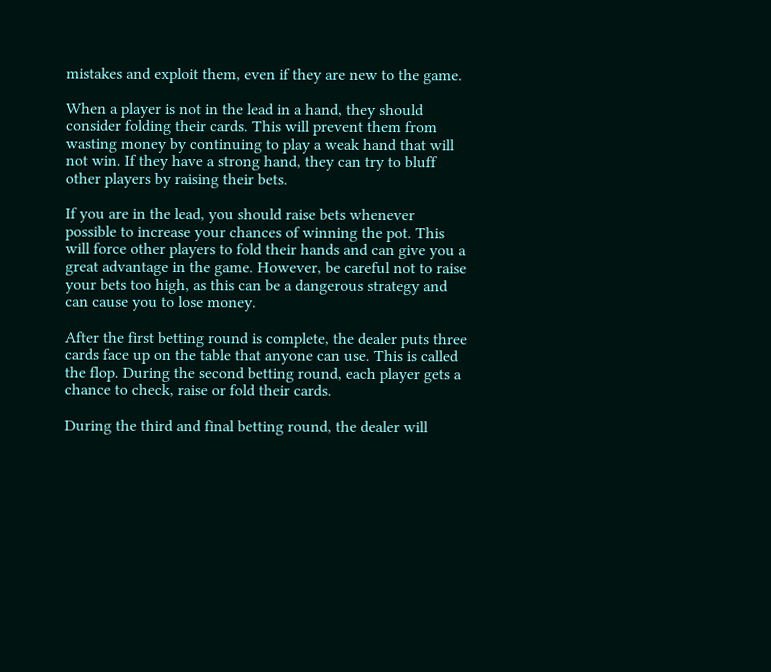mistakes and exploit them, even if they are new to the game.

When a player is not in the lead in a hand, they should consider folding their cards. This will prevent them from wasting money by continuing to play a weak hand that will not win. If they have a strong hand, they can try to bluff other players by raising their bets.

If you are in the lead, you should raise bets whenever possible to increase your chances of winning the pot. This will force other players to fold their hands and can give you a great advantage in the game. However, be careful not to raise your bets too high, as this can be a dangerous strategy and can cause you to lose money.

After the first betting round is complete, the dealer puts three cards face up on the table that anyone can use. This is called the flop. During the second betting round, each player gets a chance to check, raise or fold their cards.

During the third and final betting round, the dealer will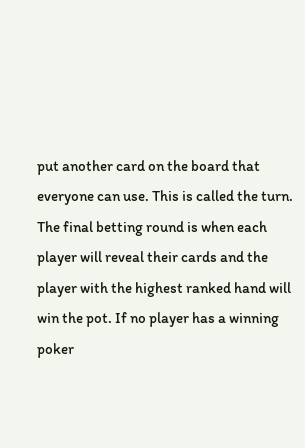put another card on the board that everyone can use. This is called the turn. The final betting round is when each player will reveal their cards and the player with the highest ranked hand will win the pot. If no player has a winning poker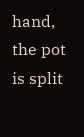hand, the pot is split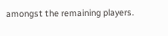amongst the remaining players.